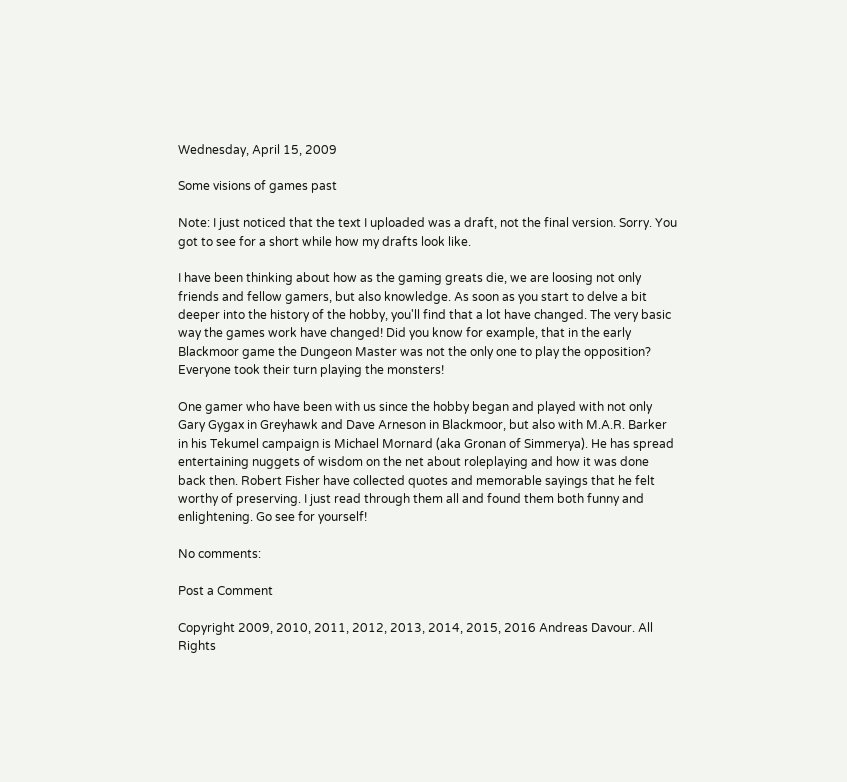Wednesday, April 15, 2009

Some visions of games past

Note: I just noticed that the text I uploaded was a draft, not the final version. Sorry. You got to see for a short while how my drafts look like.

I have been thinking about how as the gaming greats die, we are loosing not only friends and fellow gamers, but also knowledge. As soon as you start to delve a bit deeper into the history of the hobby, you'll find that a lot have changed. The very basic way the games work have changed! Did you know for example, that in the early Blackmoor game the Dungeon Master was not the only one to play the opposition? Everyone took their turn playing the monsters!

One gamer who have been with us since the hobby began and played with not only Gary Gygax in Greyhawk and Dave Arneson in Blackmoor, but also with M.A.R. Barker in his Tekumel campaign is Michael Mornard (aka Gronan of Simmerya). He has spread entertaining nuggets of wisdom on the net about roleplaying and how it was done back then. Robert Fisher have collected quotes and memorable sayings that he felt worthy of preserving. I just read through them all and found them both funny and enlightening. Go see for yourself!

No comments:

Post a Comment

Copyright 2009, 2010, 2011, 2012, 2013, 2014, 2015, 2016 Andreas Davour. All Rights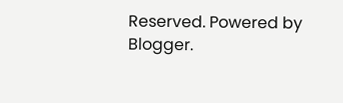Reserved. Powered by Blogger.